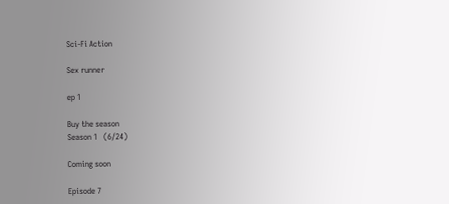Sci-Fi Action

Sex runner

ep 1

Buy the season
Season 1   (6/24)

Coming soon

Episode 7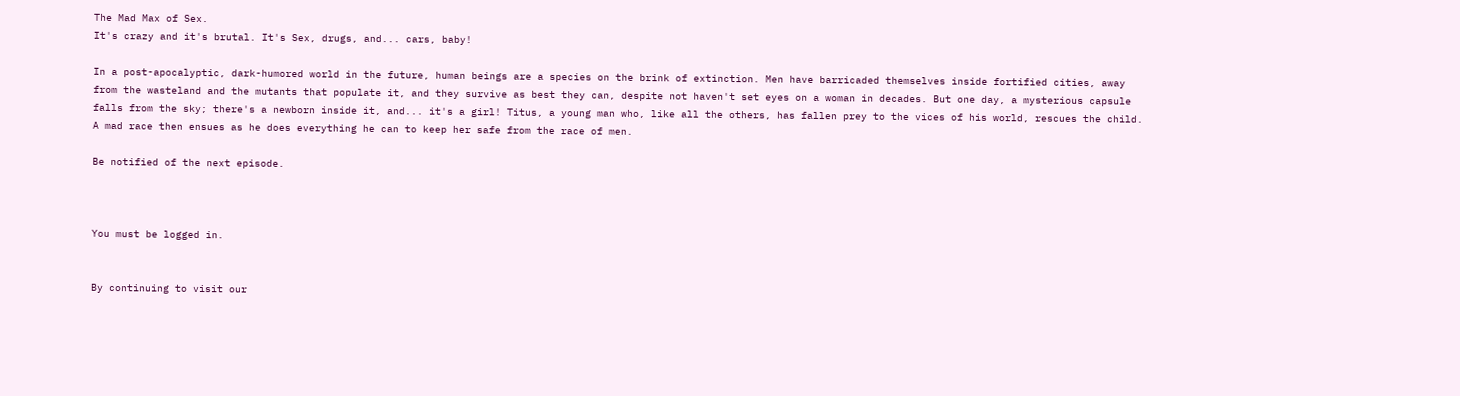The Mad Max of Sex.
It's crazy and it's brutal. It's Sex, drugs, and... cars, baby!

In a post-apocalyptic, dark-humored world in the future, human beings are a species on the brink of extinction. Men have barricaded themselves inside fortified cities, away from the wasteland and the mutants that populate it, and they survive as best they can, despite not haven't set eyes on a woman in decades. But one day, a mysterious capsule falls from the sky; there's a newborn inside it, and... it's a girl! Titus, a young man who, like all the others, has fallen prey to the vices of his world, rescues the child. A mad race then ensues as he does everything he can to keep her safe from the race of men.

Be notified of the next episode.



You must be logged in.


By continuing to visit our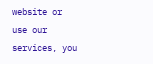website or use our services, you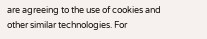are agreeing to the use of cookies and other similar technologies. For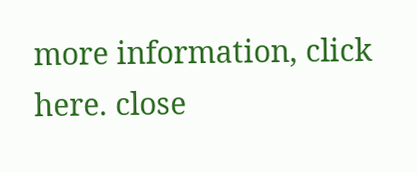more information, click here. close